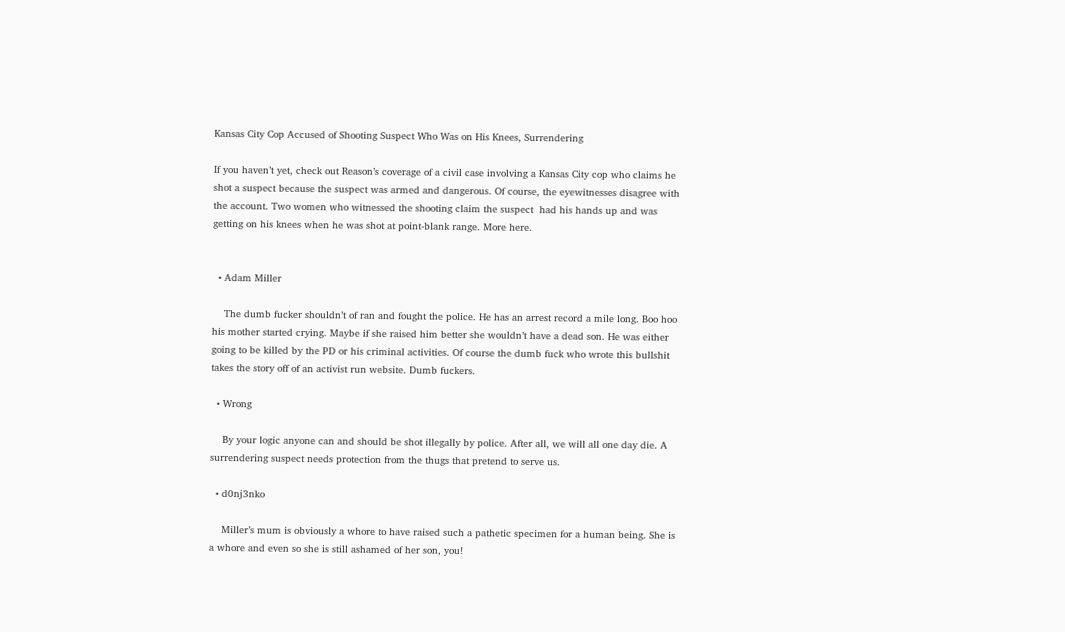Kansas City Cop Accused of Shooting Suspect Who Was on His Knees, Surrendering

If you haven’t yet, check out Reason’s coverage of a civil case involving a Kansas City cop who claims he shot a suspect because the suspect was armed and dangerous. Of course, the eyewitnesses disagree with the account. Two women who witnessed the shooting claim the suspect  had his hands up and was getting on his knees when he was shot at point-blank range. More here.


  • Adam Miller

    The dumb fucker shouldn’t of ran and fought the police. He has an arrest record a mile long. Boo hoo his mother started crying. Maybe if she raised him better she wouldn’t have a dead son. He was either going to be killed by the PD or his criminal activities. Of course the dumb fuck who wrote this bullshit takes the story off of an activist run website. Dumb fuckers.

  • Wrong

    By your logic anyone can and should be shot illegally by police. After all, we will all one day die. A surrendering suspect needs protection from the thugs that pretend to serve us.

  • d0nj3nko

    Miller’s mum is obviously a whore to have raised such a pathetic specimen for a human being. She is a whore and even so she is still ashamed of her son, you!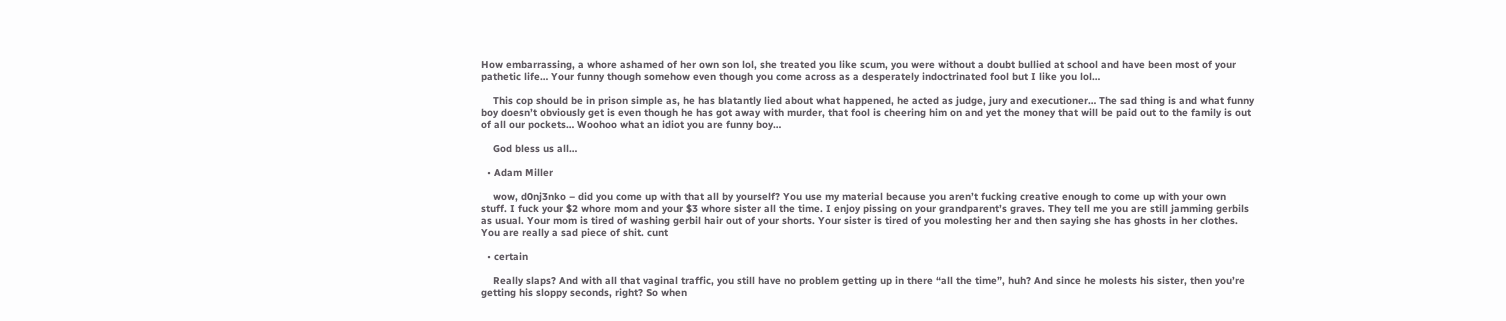How embarrassing, a whore ashamed of her own son lol, she treated you like scum, you were without a doubt bullied at school and have been most of your pathetic life… Your funny though somehow even though you come across as a desperately indoctrinated fool but I like you lol…

    This cop should be in prison simple as, he has blatantly lied about what happened, he acted as judge, jury and executioner… The sad thing is and what funny boy doesn’t obviously get is even though he has got away with murder, that fool is cheering him on and yet the money that will be paid out to the family is out of all our pockets… Woohoo what an idiot you are funny boy…

    God bless us all…

  • Adam Miller

    wow, d0nj3nko – did you come up with that all by yourself? You use my material because you aren’t fucking creative enough to come up with your own stuff. I fuck your $2 whore mom and your $3 whore sister all the time. I enjoy pissing on your grandparent’s graves. They tell me you are still jamming gerbils as usual. Your mom is tired of washing gerbil hair out of your shorts. Your sister is tired of you molesting her and then saying she has ghosts in her clothes. You are really a sad piece of shit. cunt

  • certain

    Really slaps? And with all that vaginal traffic, you still have no problem getting up in there “all the time”, huh? And since he molests his sister, then you’re getting his sloppy seconds, right? So when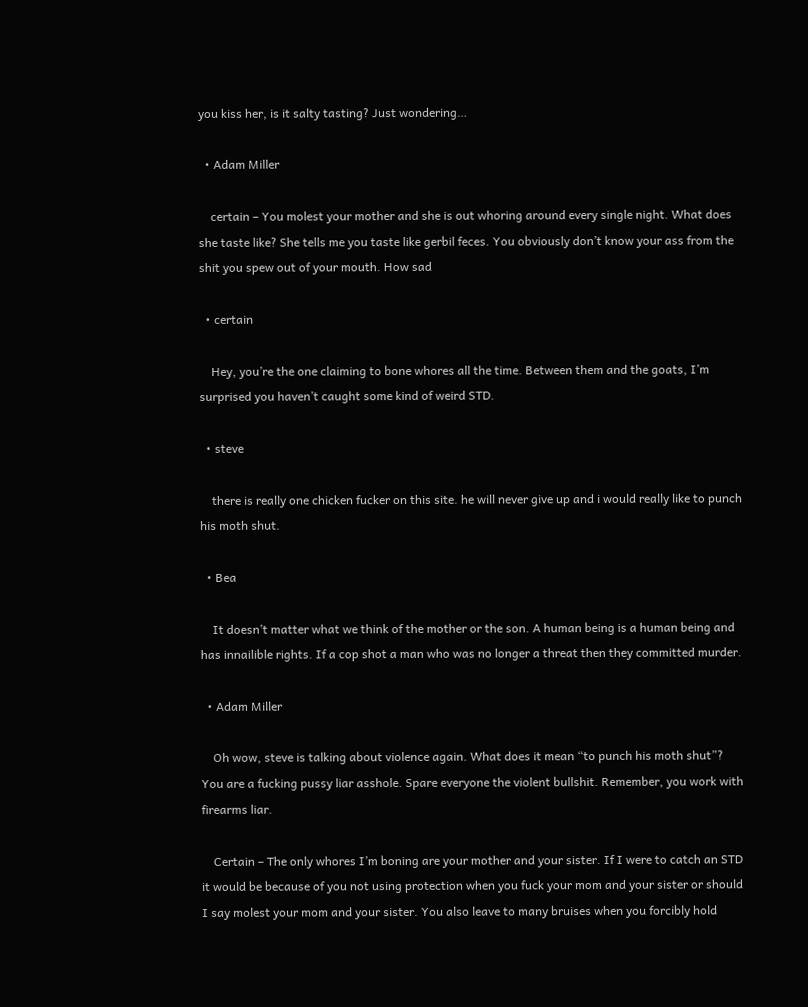you kiss her, is it salty tasting? Just wondering…

  • Adam Miller

    certain – You molest your mother and she is out whoring around every single night. What does she taste like? She tells me you taste like gerbil feces. You obviously don’t know your ass from the shit you spew out of your mouth. How sad

  • certain

    Hey, you’re the one claiming to bone whores all the time. Between them and the goats, I’m surprised you haven’t caught some kind of weird STD.

  • steve

    there is really one chicken fucker on this site. he will never give up and i would really like to punch his moth shut.

  • Bea

    It doesn’t matter what we think of the mother or the son. A human being is a human being and has innailible rights. If a cop shot a man who was no longer a threat then they committed murder.

  • Adam Miller

    Oh wow, steve is talking about violence again. What does it mean “to punch his moth shut”? You are a fucking pussy liar asshole. Spare everyone the violent bullshit. Remember, you work with firearms liar.

    Certain – The only whores I’m boning are your mother and your sister. If I were to catch an STD it would be because of you not using protection when you fuck your mom and your sister or should I say molest your mom and your sister. You also leave to many bruises when you forcibly hold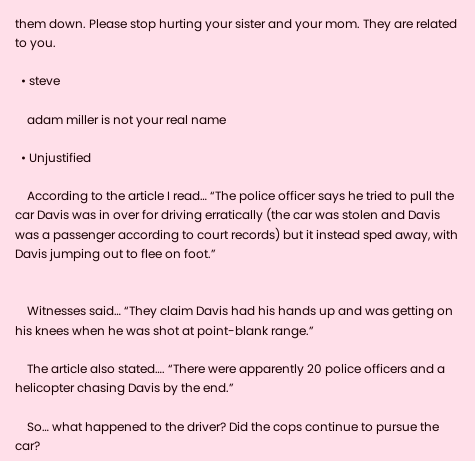them down. Please stop hurting your sister and your mom. They are related to you.

  • steve

    adam miller is not your real name

  • Unjustified

    According to the article I read… “The police officer says he tried to pull the car Davis was in over for driving erratically (the car was stolen and Davis was a passenger according to court records) but it instead sped away, with Davis jumping out to flee on foot.”


    Witnesses said… “They claim Davis had his hands up and was getting on his knees when he was shot at point-blank range.”

    The article also stated…. “There were apparently 20 police officers and a helicopter chasing Davis by the end.”

    So… what happened to the driver? Did the cops continue to pursue the car?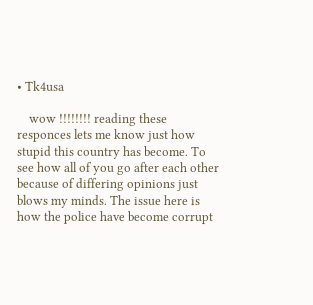• Tk4usa

    wow !!!!!!!! reading these responces lets me know just how stupid this country has become. To see how all of you go after each other because of differing opinions just blows my minds. The issue here is how the police have become corrupt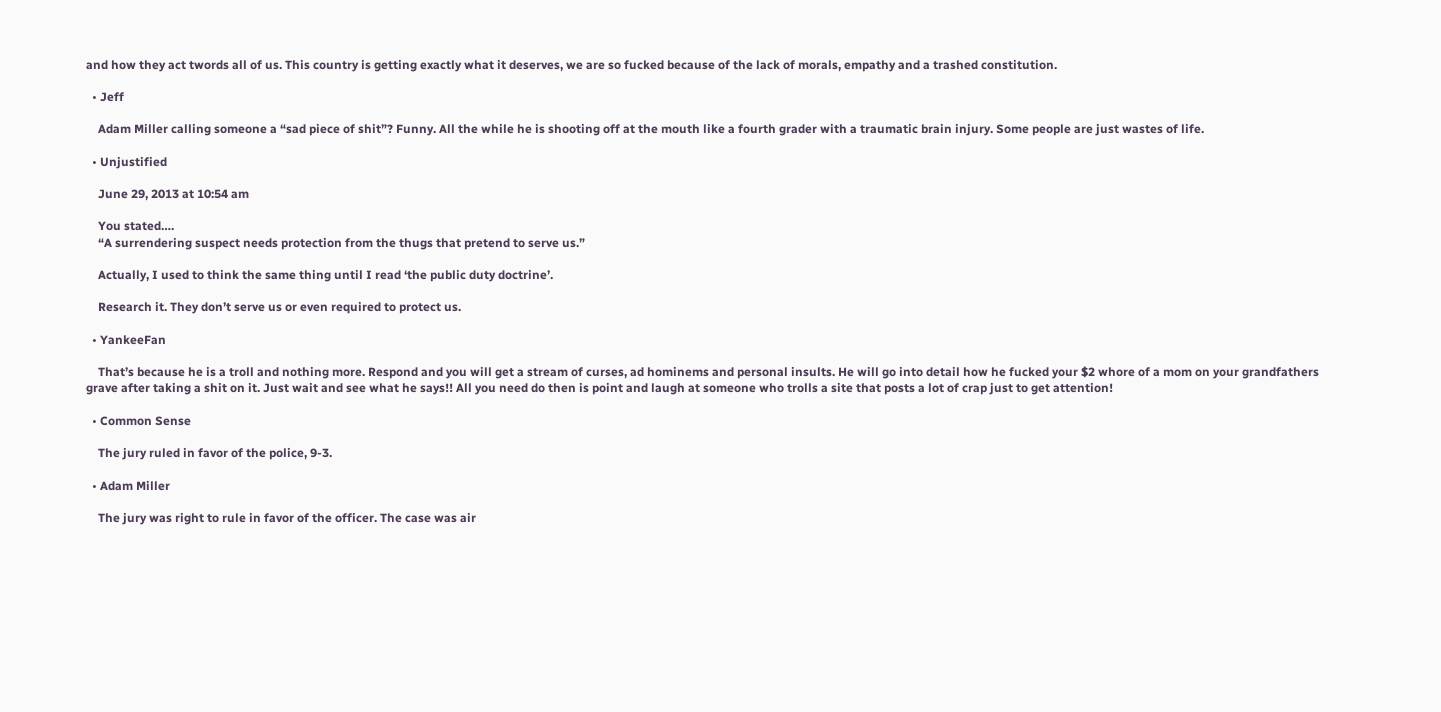and how they act twords all of us. This country is getting exactly what it deserves, we are so fucked because of the lack of morals, empathy and a trashed constitution.

  • Jeff

    Adam Miller calling someone a “sad piece of shit”? Funny. All the while he is shooting off at the mouth like a fourth grader with a traumatic brain injury. Some people are just wastes of life.

  • Unjustified

    June 29, 2013 at 10:54 am

    You stated….
    “A surrendering suspect needs protection from the thugs that pretend to serve us.”

    Actually, I used to think the same thing until I read ‘the public duty doctrine’.

    Research it. They don’t serve us or even required to protect us.

  • YankeeFan

    That’s because he is a troll and nothing more. Respond and you will get a stream of curses, ad hominems and personal insults. He will go into detail how he fucked your $2 whore of a mom on your grandfathers grave after taking a shit on it. Just wait and see what he says!! All you need do then is point and laugh at someone who trolls a site that posts a lot of crap just to get attention!

  • Common Sense

    The jury ruled in favor of the police, 9-3.

  • Adam Miller

    The jury was right to rule in favor of the officer. The case was air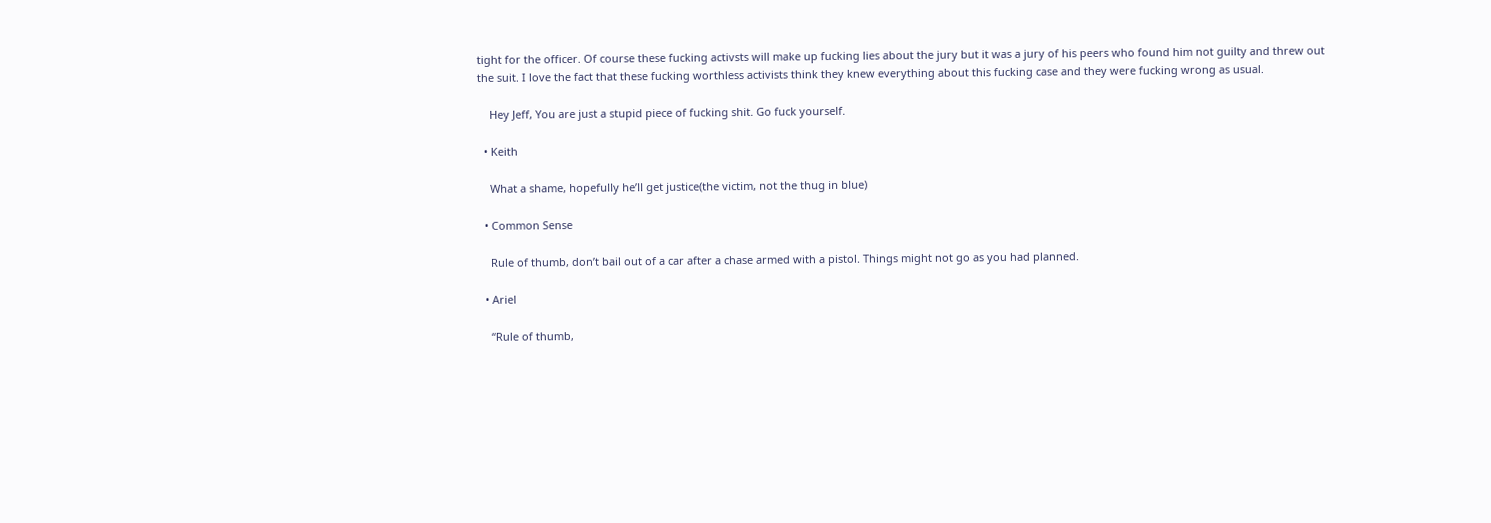tight for the officer. Of course these fucking activsts will make up fucking lies about the jury but it was a jury of his peers who found him not guilty and threw out the suit. I love the fact that these fucking worthless activists think they knew everything about this fucking case and they were fucking wrong as usual.

    Hey Jeff, You are just a stupid piece of fucking shit. Go fuck yourself.

  • Keith

    What a shame, hopefully he’ll get justice(the victim, not the thug in blue)

  • Common Sense

    Rule of thumb, don’t bail out of a car after a chase armed with a pistol. Things might not go as you had planned.

  • Ariel

    “Rule of thumb,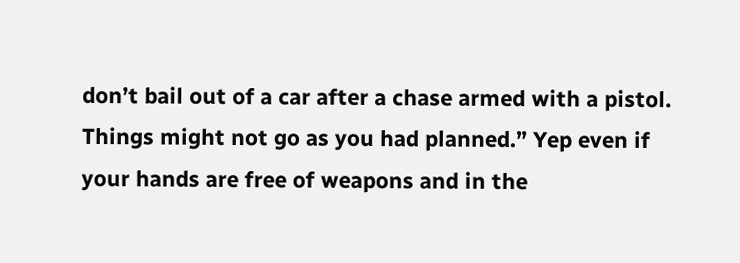don’t bail out of a car after a chase armed with a pistol. Things might not go as you had planned.” Yep even if your hands are free of weapons and in the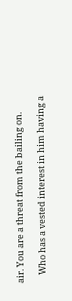air. You are a threat from the bailing on.

    Who has a vested interest in him having a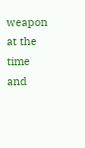weapon at the time and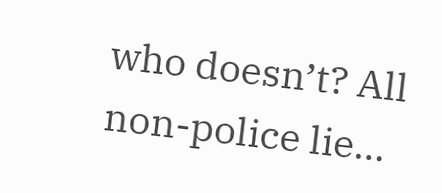who doesn’t? All non-police lie…